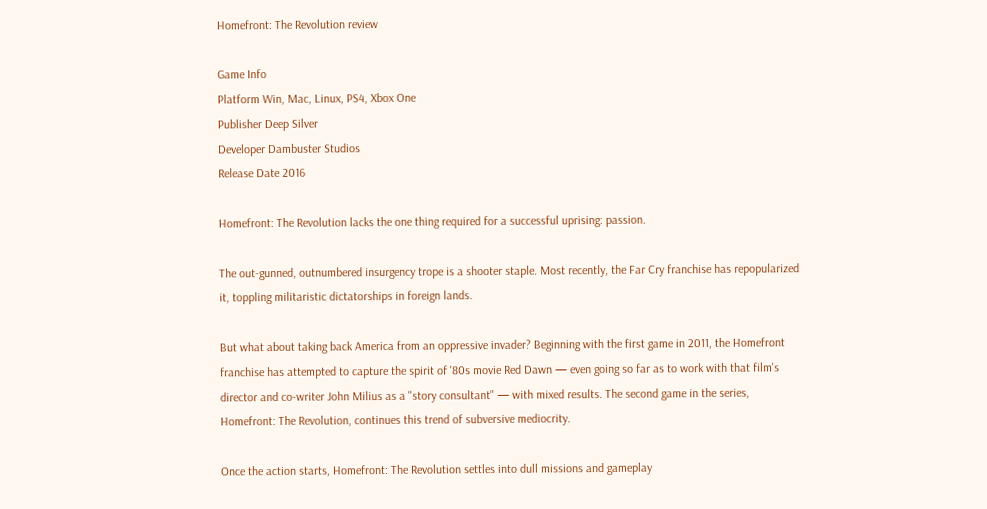Homefront: The Revolution review

Game Info
Platform Win, Mac, Linux, PS4, Xbox One
Publisher Deep Silver
Developer Dambuster Studios
Release Date 2016

Homefront: The Revolution lacks the one thing required for a successful uprising: passion.

The out-gunned, outnumbered insurgency trope is a shooter staple. Most recently, the Far Cry franchise has repopularized it, toppling militaristic dictatorships in foreign lands.

But what about taking back America from an oppressive invader? Beginning with the first game in 2011, the Homefront franchise has attempted to capture the spirit of '80s movie Red Dawn — even going so far as to work with that film's director and co-writer John Milius as a "story consultant" — with mixed results. The second game in the series, Homefront: The Revolution, continues this trend of subversive mediocrity.

Once the action starts, Homefront: The Revolution settles into dull missions and gameplay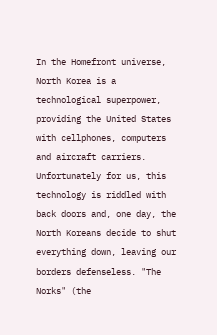In the Homefront universe, North Korea is a technological superpower, providing the United States with cellphones, computers and aircraft carriers. Unfortunately for us, this technology is riddled with back doors and, one day, the North Koreans decide to shut everything down, leaving our borders defenseless. "The Norks" (the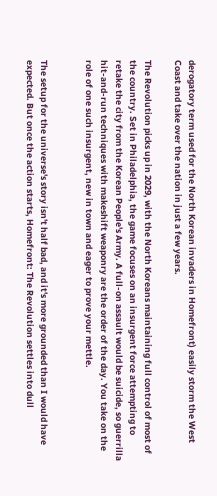derogatory term used for the North Korean invaders in Homefront) easily storm the West Coast and take over the nation in just a few years.

The Revolution picks up in 2029, with the North Koreans maintaining full control of most of the country. Set in Philadelphia, the game focuses on an insurgent force attempting to retake the city from the Korean People's Army. A full-on assault would be suicide, so guerrilla hit-and-run techniques with makeshift weaponry are the order of the day. You take on the role of one such insurgent, new in town and eager to prove your mettle.


The setup for the universe's story isn't half bad, and it's more grounded than I would have expected. But once the action starts, Homefront: The Revolution settles into dull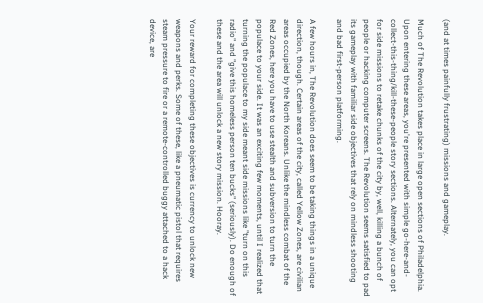(and at times painfully frustrating) missions and gameplay.

Much of The Revolution takes place in large open sections of Philadelphia. Upon entering these areas, you're presented with simple go-here-and-collect-this-thing/kill-these-people story sections. Alternately, you can opt for side missions to retake chunks of the city by, well, killing a bunch of people or hacking computer screens. The Revolution seems satisfied to pad its gameplay with familiar side objectives that rely on mindless shooting and bad first-person platforming.

A few hours in, The Revolution does seem to be taking things in a unique direction, though. Certain areas of the city, called Yellow Zones, are civilian areas occupied by the North Koreans. Unlike the mindless combat of the Red Zones, here you have to use stealth and subversion to turn the populace to your side. It was an exciting few moments, until I realized that turning the populace to my side meant side missions like "turn on this radio" and "give this homeless person ten bucks" (seriously). Do enough of these and the area will unlock a new story mission. Hooray.

Your reward for completing these objectives is currency to unlock new weapons and perks. Some of these, like a pneumatic pistol that requires steam pressure to fire or a remote-controlled buggy attached to a hack device, are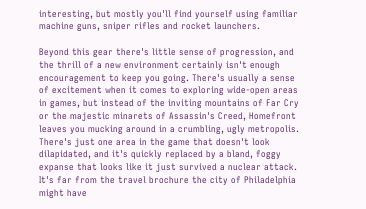interesting, but mostly you'll find yourself using familiar machine guns, sniper rifles and rocket launchers.

Beyond this gear there's little sense of progression, and the thrill of a new environment certainly isn't enough encouragement to keep you going. There's usually a sense of excitement when it comes to exploring wide-open areas in games, but instead of the inviting mountains of Far Cry or the majestic minarets of Assassin's Creed, Homefront leaves you mucking around in a crumbling, ugly metropolis. There's just one area in the game that doesn't look dilapidated, and it's quickly replaced by a bland, foggy expanse that looks like it just survived a nuclear attack. It's far from the travel brochure the city of Philadelphia might have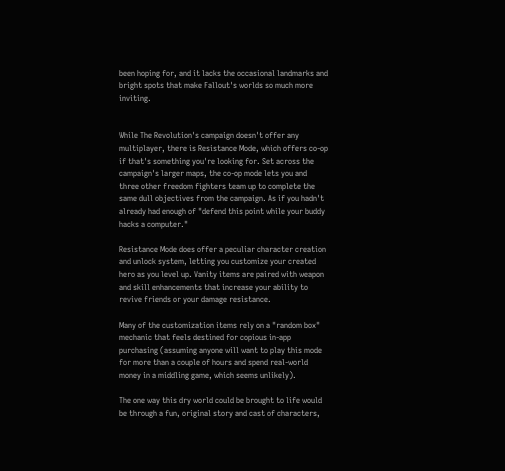been hoping for, and it lacks the occasional landmarks and bright spots that make Fallout's worlds so much more inviting.


While The Revolution's campaign doesn't offer any multiplayer, there is Resistance Mode, which offers co-op if that's something you're looking for. Set across the campaign's larger maps, the co-op mode lets you and three other freedom fighters team up to complete the same dull objectives from the campaign. As if you hadn't already had enough of "defend this point while your buddy hacks a computer."

Resistance Mode does offer a peculiar character creation and unlock system, letting you customize your created hero as you level up. Vanity items are paired with weapon and skill enhancements that increase your ability to revive friends or your damage resistance.

Many of the customization items rely on a "random box" mechanic that feels destined for copious in-app purchasing (assuming anyone will want to play this mode for more than a couple of hours and spend real-world money in a middling game, which seems unlikely).

The one way this dry world could be brought to life would be through a fun, original story and cast of characters,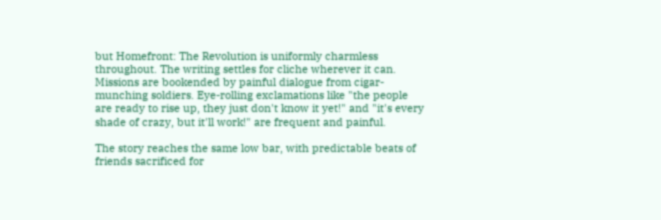but Homefront: The Revolution is uniformly charmless throughout. The writing settles for cliche wherever it can. Missions are bookended by painful dialogue from cigar-munching soldiers. Eye-rolling exclamations like "the people are ready to rise up, they just don't know it yet!" and "it's every shade of crazy, but it'll work!" are frequent and painful.

The story reaches the same low bar, with predictable beats of friends sacrificed for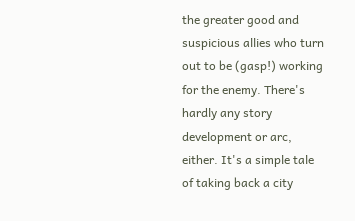the greater good and suspicious allies who turn out to be (gasp!) working for the enemy. There's hardly any story development or arc, either. It's a simple tale of taking back a city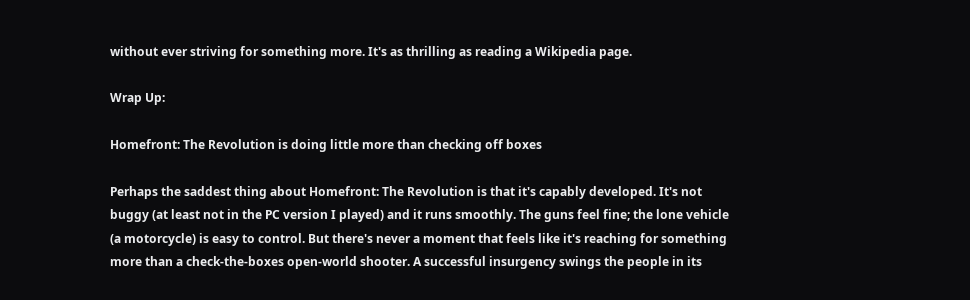without ever striving for something more. It's as thrilling as reading a Wikipedia page.

Wrap Up:

Homefront: The Revolution is doing little more than checking off boxes

Perhaps the saddest thing about Homefront: The Revolution is that it's capably developed. It's not buggy (at least not in the PC version I played) and it runs smoothly. The guns feel fine; the lone vehicle (a motorcycle) is easy to control. But there's never a moment that feels like it's reaching for something more than a check-the-boxes open-world shooter. A successful insurgency swings the people in its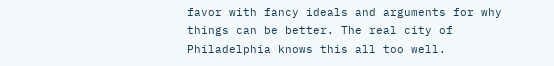favor with fancy ideals and arguments for why things can be better. The real city of Philadelphia knows this all too well.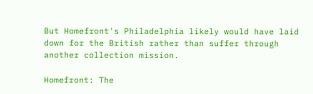But Homefront's Philadelphia likely would have laid down for the British rather than suffer through another collection mission.

Homefront: The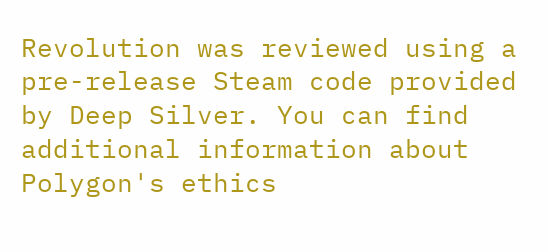Revolution was reviewed using a pre-release Steam code provided by Deep Silver. You can find additional information about Polygon's ethics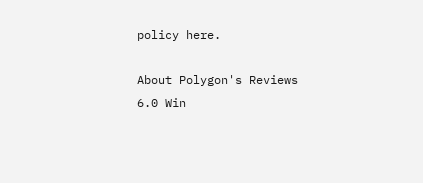policy here.

About Polygon's Reviews
6.0 Win